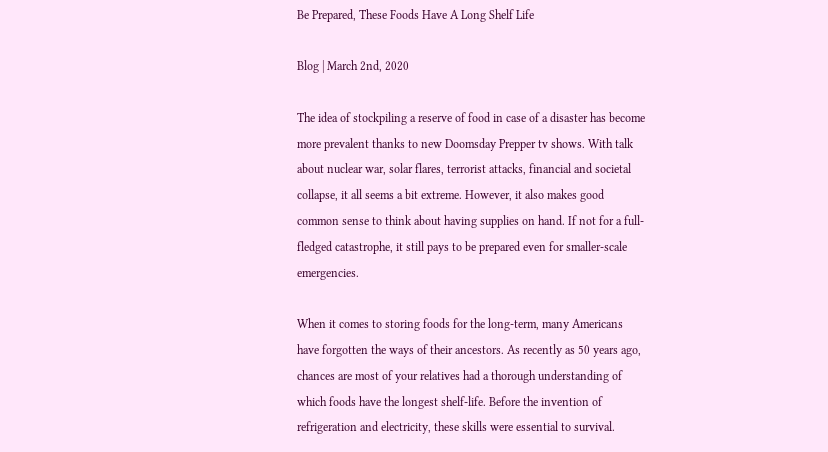Be Prepared, These Foods Have A Long Shelf Life

Blog | March 2nd, 2020

The idea of stockpiling a reserve of food in case of a disaster has become more prevalent thanks to new Doomsday Prepper tv shows. With talk about nuclear war, solar flares, terrorist attacks, financial and societal collapse, it all seems a bit extreme. However, it also makes good common sense to think about having supplies on hand. If not for a full-fledged catastrophe, it still pays to be prepared even for smaller-scale emergencies.

When it comes to storing foods for the long-term, many Americans have forgotten the ways of their ancestors. As recently as 50 years ago, chances are most of your relatives had a thorough understanding of which foods have the longest shelf-life. Before the invention of refrigeration and electricity, these skills were essential to survival.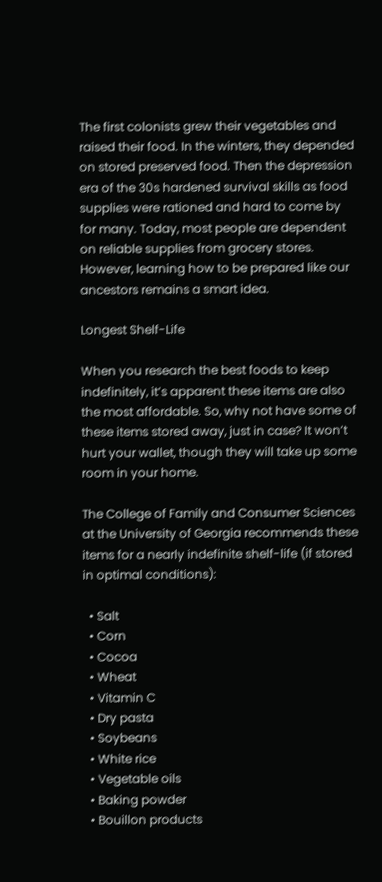The first colonists grew their vegetables and raised their food. In the winters, they depended on stored preserved food. Then the depression era of the 30s hardened survival skills as food supplies were rationed and hard to come by for many. Today, most people are dependent on reliable supplies from grocery stores. However, learning how to be prepared like our ancestors remains a smart idea.

Longest Shelf-Life

When you research the best foods to keep indefinitely, it’s apparent these items are also the most affordable. So, why not have some of these items stored away, just in case? It won’t hurt your wallet, though they will take up some room in your home.

The College of Family and Consumer Sciences at the University of Georgia recommends these items for a nearly indefinite shelf-life (if stored in optimal conditions):

  • Salt
  • Corn
  • Cocoa
  • Wheat
  • Vitamin C
  • Dry pasta
  • Soybeans
  • White rice
  • Vegetable oils
  • Baking powder
  • Bouillon products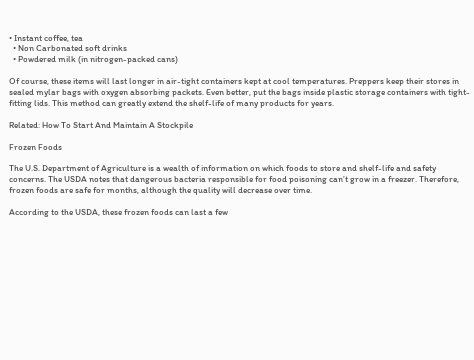• Instant coffee, tea
  • Non Carbonated soft drinks
  • Powdered milk (in nitrogen-packed cans)

Of course, these items will last longer in air-tight containers kept at cool temperatures. Preppers keep their stores in sealed mylar bags with oxygen absorbing packets. Even better, put the bags inside plastic storage containers with tight-fitting lids. This method can greatly extend the shelf-life of many products for years.

Related: How To Start And Maintain A Stockpile

Frozen Foods

The U.S. Department of Agriculture is a wealth of information on which foods to store and shelf-life and safety concerns. The USDA notes that dangerous bacteria responsible for food poisoning can’t grow in a freezer. Therefore, frozen foods are safe for months, although the quality will decrease over time.

According to the USDA, these frozen foods can last a few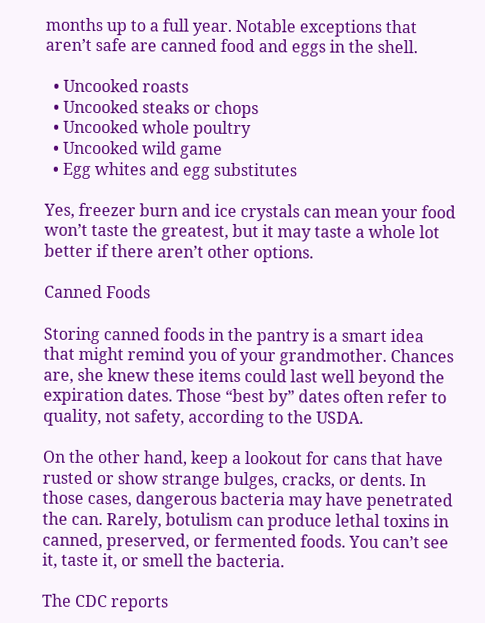months up to a full year. Notable exceptions that aren’t safe are canned food and eggs in the shell.

  • Uncooked roasts
  • Uncooked steaks or chops
  • Uncooked whole poultry
  • Uncooked wild game
  • Egg whites and egg substitutes

Yes, freezer burn and ice crystals can mean your food won’t taste the greatest, but it may taste a whole lot better if there aren’t other options.

Canned Foods

Storing canned foods in the pantry is a smart idea that might remind you of your grandmother. Chances are, she knew these items could last well beyond the expiration dates. Those “best by” dates often refer to quality, not safety, according to the USDA.

On the other hand, keep a lookout for cans that have rusted or show strange bulges, cracks, or dents. In those cases, dangerous bacteria may have penetrated the can. Rarely, botulism can produce lethal toxins in canned, preserved, or fermented foods. You can’t see it, taste it, or smell the bacteria.

The CDC reports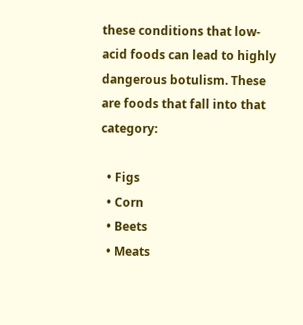these conditions that low-acid foods can lead to highly dangerous botulism. These are foods that fall into that category:

  • Figs
  • Corn
  • Beets
  • Meats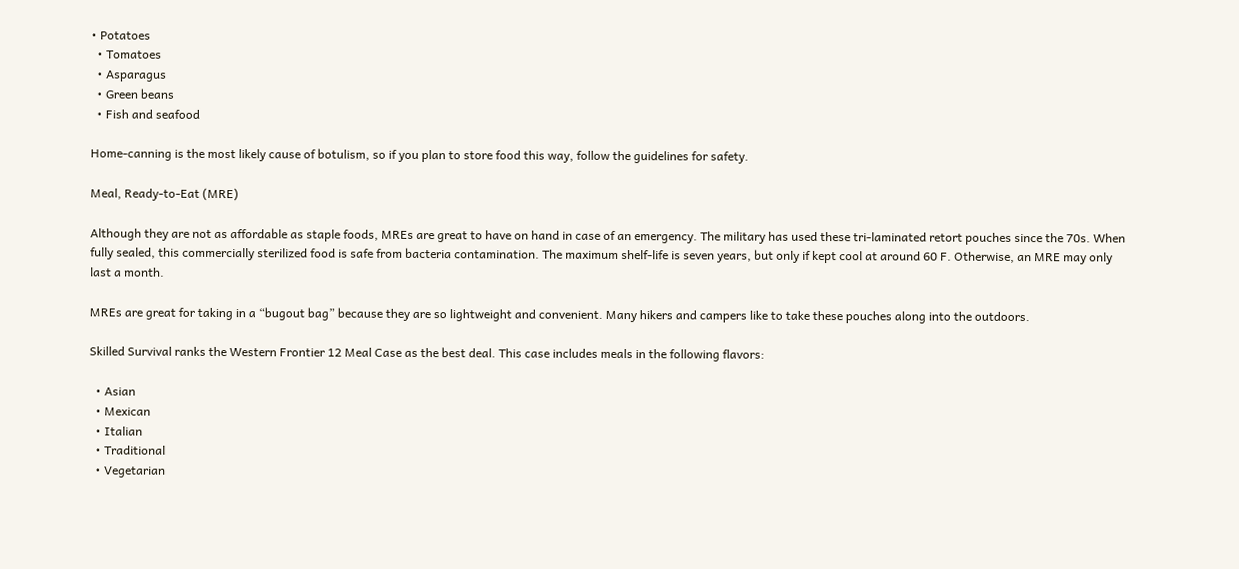• Potatoes
  • Tomatoes
  • Asparagus
  • Green beans
  • Fish and seafood

Home-canning is the most likely cause of botulism, so if you plan to store food this way, follow the guidelines for safety.

Meal, Ready-to-Eat (MRE)

Although they are not as affordable as staple foods, MREs are great to have on hand in case of an emergency. The military has used these tri-laminated retort pouches since the 70s. When fully sealed, this commercially sterilized food is safe from bacteria contamination. The maximum shelf-life is seven years, but only if kept cool at around 60 F. Otherwise, an MRE may only last a month.

MREs are great for taking in a “bugout bag” because they are so lightweight and convenient. Many hikers and campers like to take these pouches along into the outdoors.

Skilled Survival ranks the Western Frontier 12 Meal Case as the best deal. This case includes meals in the following flavors:

  • Asian
  • Mexican
  • Italian
  • Traditional
  • Vegetarian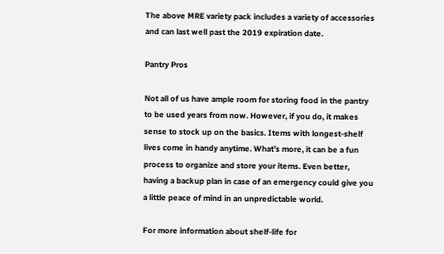The above MRE variety pack includes a variety of accessories and can last well past the 2019 expiration date.

Pantry Pros

Not all of us have ample room for storing food in the pantry to be used years from now. However, if you do, it makes sense to stock up on the basics. Items with longest-shelf lives come in handy anytime. What’s more, it can be a fun process to organize and store your items. Even better, having a backup plan in case of an emergency could give you a little peace of mind in an unpredictable world.

For more information about shelf-life for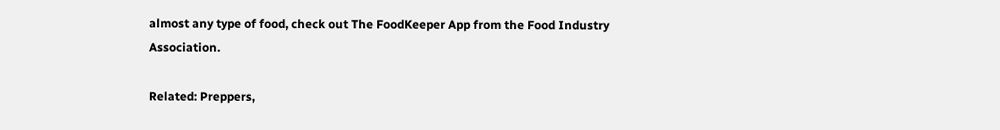almost any type of food, check out The FoodKeeper App from the Food Industry Association.

Related: Preppers,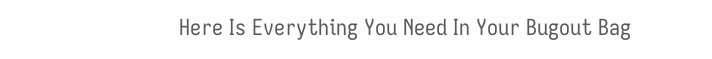Here Is Everything You Need In Your Bugout Bag